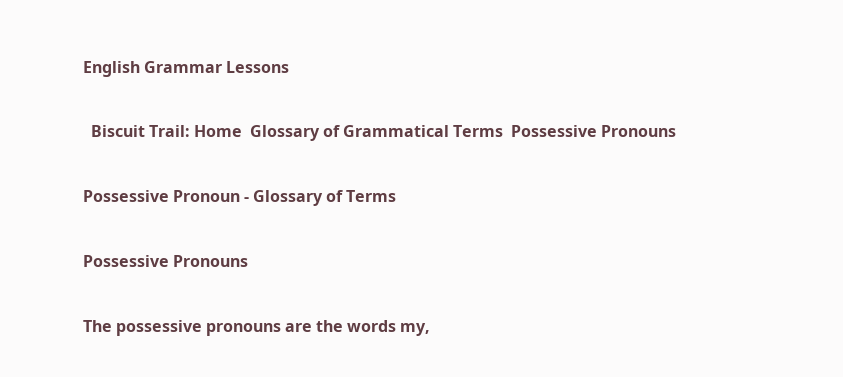English Grammar Lessons

  Biscuit Trail: Home  Glossary of Grammatical Terms  Possessive Pronouns

Possessive Pronoun - Glossary of Terms

Possessive Pronouns

The possessive pronouns are the words my,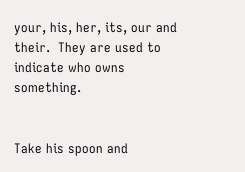your, his, her, its, our and their.  They are used to indicate who owns something.


Take his spoon and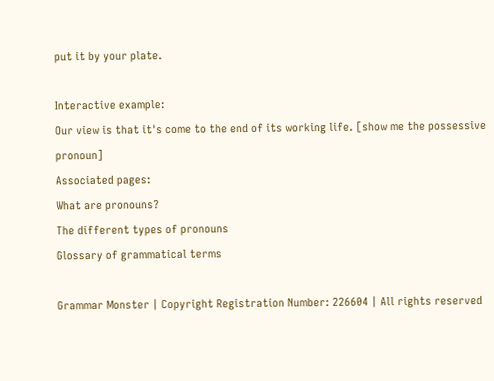put it by your plate.

Interactive example:
Our view is that it's come to the end of its working life. [show me the possessive pronoun]
Associated pages:
What are pronouns?
The different types of pronouns
Glossary of grammatical terms

Grammar Monster | Copyright Registration Number: 226604 | All rights reserved